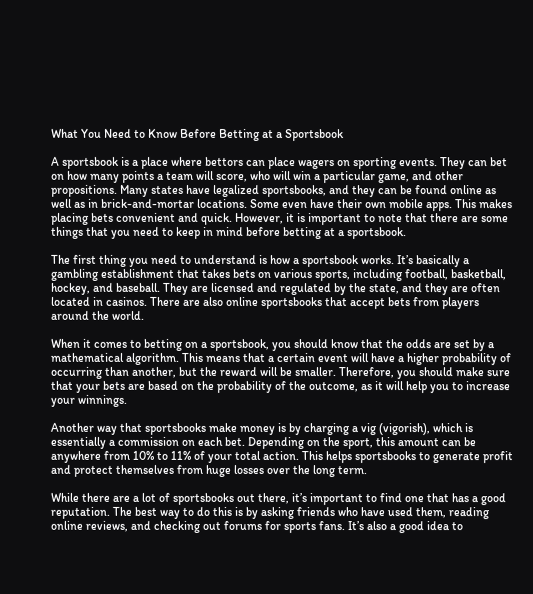What You Need to Know Before Betting at a Sportsbook

A sportsbook is a place where bettors can place wagers on sporting events. They can bet on how many points a team will score, who will win a particular game, and other propositions. Many states have legalized sportsbooks, and they can be found online as well as in brick-and-mortar locations. Some even have their own mobile apps. This makes placing bets convenient and quick. However, it is important to note that there are some things that you need to keep in mind before betting at a sportsbook.

The first thing you need to understand is how a sportsbook works. It’s basically a gambling establishment that takes bets on various sports, including football, basketball, hockey, and baseball. They are licensed and regulated by the state, and they are often located in casinos. There are also online sportsbooks that accept bets from players around the world.

When it comes to betting on a sportsbook, you should know that the odds are set by a mathematical algorithm. This means that a certain event will have a higher probability of occurring than another, but the reward will be smaller. Therefore, you should make sure that your bets are based on the probability of the outcome, as it will help you to increase your winnings.

Another way that sportsbooks make money is by charging a vig (vigorish), which is essentially a commission on each bet. Depending on the sport, this amount can be anywhere from 10% to 11% of your total action. This helps sportsbooks to generate profit and protect themselves from huge losses over the long term.

While there are a lot of sportsbooks out there, it’s important to find one that has a good reputation. The best way to do this is by asking friends who have used them, reading online reviews, and checking out forums for sports fans. It’s also a good idea to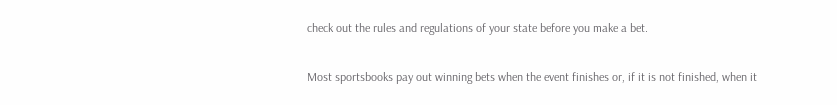check out the rules and regulations of your state before you make a bet.

Most sportsbooks pay out winning bets when the event finishes or, if it is not finished, when it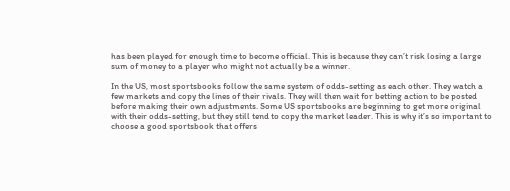has been played for enough time to become official. This is because they can’t risk losing a large sum of money to a player who might not actually be a winner.

In the US, most sportsbooks follow the same system of odds-setting as each other. They watch a few markets and copy the lines of their rivals. They will then wait for betting action to be posted before making their own adjustments. Some US sportsbooks are beginning to get more original with their odds-setting, but they still tend to copy the market leader. This is why it’s so important to choose a good sportsbook that offers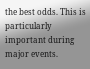the best odds. This is particularly important during major events.